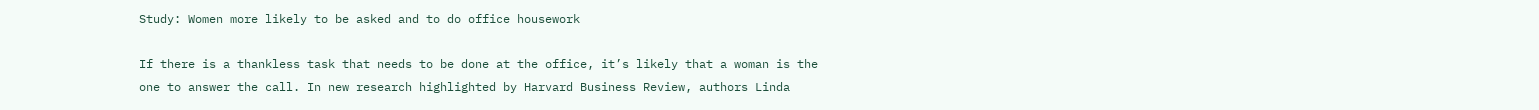Study: Women more likely to be asked and to do office housework

If there is a thankless task that needs to be done at the office, it’s likely that a woman is the one to answer the call. In new research highlighted by Harvard Business Review, authors Linda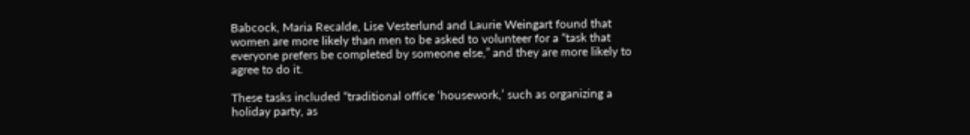Babcock, Maria Recalde, Lise Vesterlund and Laurie Weingart found that women are more likely than men to be asked to volunteer for a “task that everyone prefers be completed by someone else,” and they are more likely to agree to do it.

These tasks included “traditional office ‘housework,’ such as organizing a holiday party, as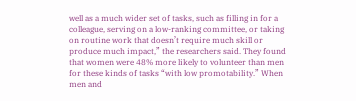well as a much wider set of tasks, such as filling in for a colleague, serving on a low-ranking committee, or taking on routine work that doesn’t require much skill or produce much impact,” the researchers said. They found that women were 48% more likely to volunteer than men for these kinds of tasks “with low promotability.” When men and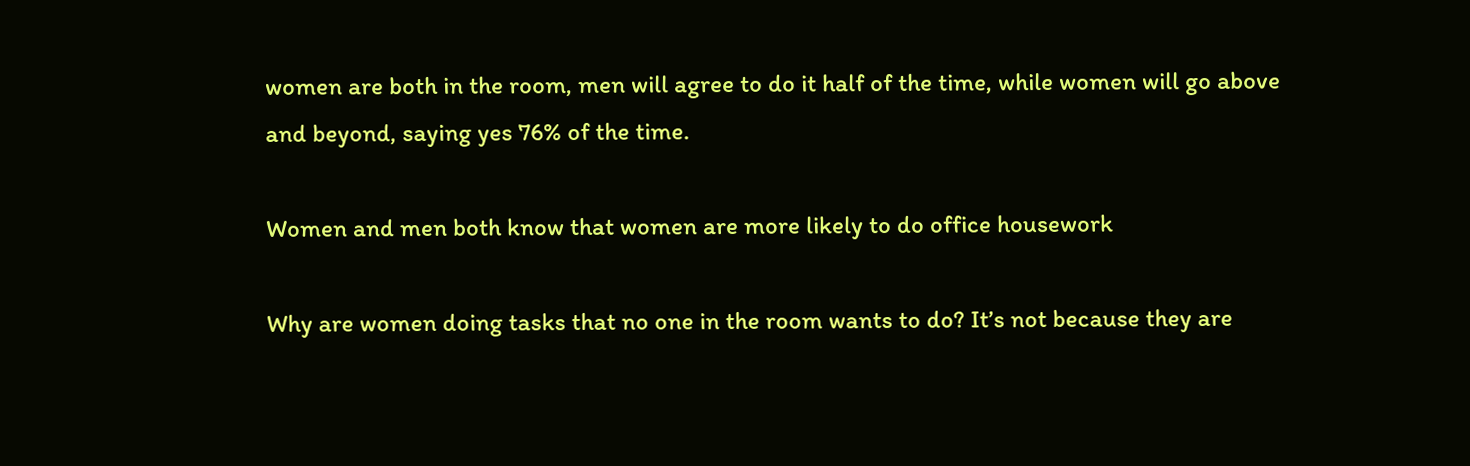women are both in the room, men will agree to do it half of the time, while women will go above and beyond, saying yes 76% of the time.

Women and men both know that women are more likely to do office housework

Why are women doing tasks that no one in the room wants to do? It’s not because they are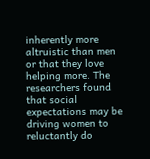inherently more altruistic than men or that they love helping more. The researchers found that social expectations may be driving women to reluctantly do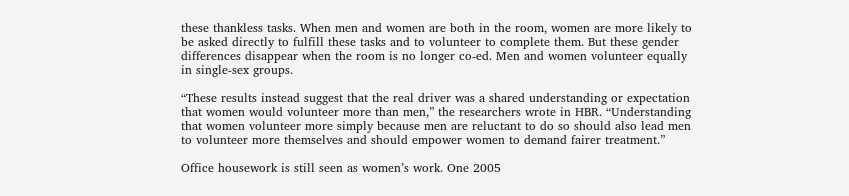these thankless tasks. When men and women are both in the room, women are more likely to be asked directly to fulfill these tasks and to volunteer to complete them. But these gender differences disappear when the room is no longer co-ed. Men and women volunteer equally in single-sex groups.

“These results instead suggest that the real driver was a shared understanding or expectation that women would volunteer more than men,” the researchers wrote in HBR. “Understanding that women volunteer more simply because men are reluctant to do so should also lead men to volunteer more themselves and should empower women to demand fairer treatment.”

Office housework is still seen as women’s work. One 2005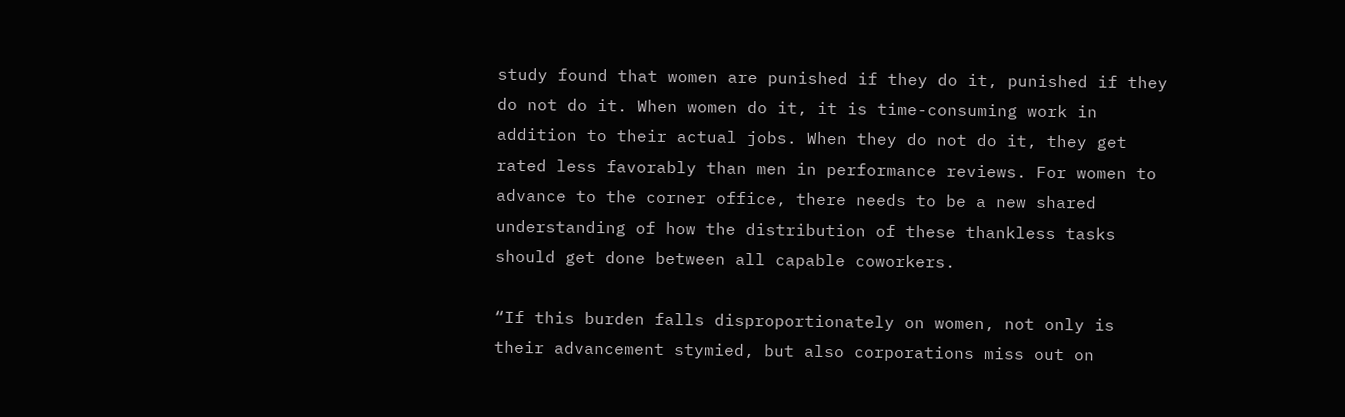study found that women are punished if they do it, punished if they do not do it. When women do it, it is time-consuming work in addition to their actual jobs. When they do not do it, they get rated less favorably than men in performance reviews. For women to advance to the corner office, there needs to be a new shared understanding of how the distribution of these thankless tasks should get done between all capable coworkers.

“If this burden falls disproportionately on women, not only is their advancement stymied, but also corporations miss out on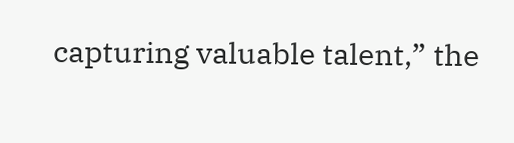capturing valuable talent,” the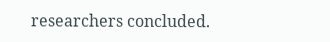researchers concluded.